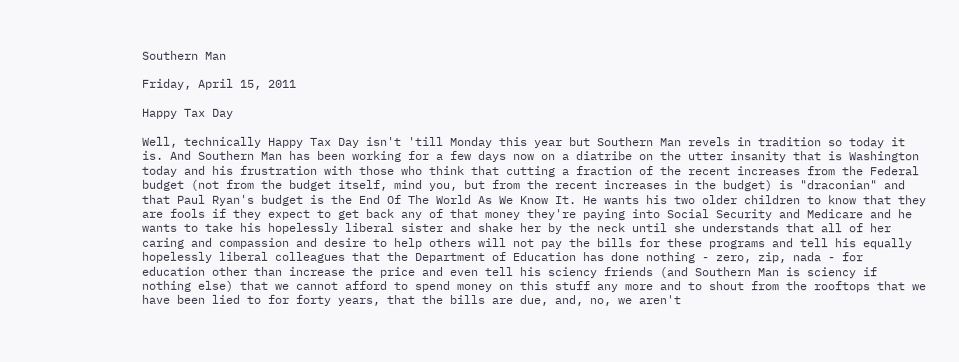Southern Man

Friday, April 15, 2011

Happy Tax Day

Well, technically Happy Tax Day isn't 'till Monday this year but Southern Man revels in tradition so today it is. And Southern Man has been working for a few days now on a diatribe on the utter insanity that is Washington today and his frustration with those who think that cutting a fraction of the recent increases from the Federal budget (not from the budget itself, mind you, but from the recent increases in the budget) is "draconian" and that Paul Ryan's budget is the End Of The World As We Know It. He wants his two older children to know that they are fools if they expect to get back any of that money they're paying into Social Security and Medicare and he wants to take his hopelessly liberal sister and shake her by the neck until she understands that all of her caring and compassion and desire to help others will not pay the bills for these programs and tell his equally hopelessly liberal colleagues that the Department of Education has done nothing - zero, zip, nada - for education other than increase the price and even tell his sciency friends (and Southern Man is sciency if nothing else) that we cannot afford to spend money on this stuff any more and to shout from the rooftops that we have been lied to for forty years, that the bills are due, and, no, we aren't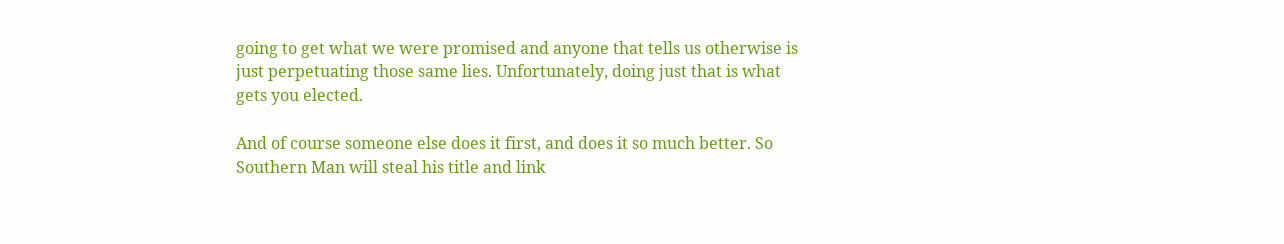going to get what we were promised and anyone that tells us otherwise is just perpetuating those same lies. Unfortunately, doing just that is what gets you elected.

And of course someone else does it first, and does it so much better. So Southern Man will steal his title and link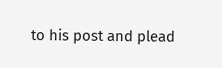to his post and plead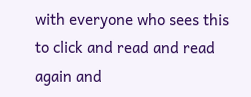with everyone who sees this to click and read and read again and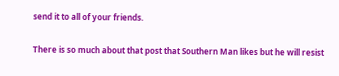send it to all of your friends.

There is so much about that post that Southern Man likes but he will resist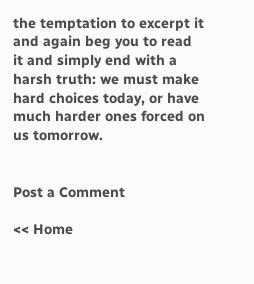the temptation to excerpt it and again beg you to read it and simply end with a harsh truth: we must make hard choices today, or have much harder ones forced on us tomorrow.


Post a Comment

<< Home